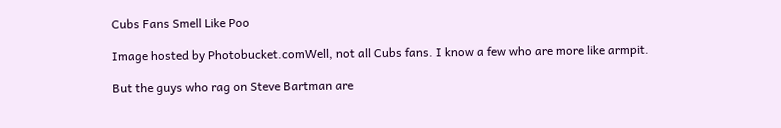Cubs Fans Smell Like Poo

Image hosted by Photobucket.comWell, not all Cubs fans. I know a few who are more like armpit.

But the guys who rag on Steve Bartman are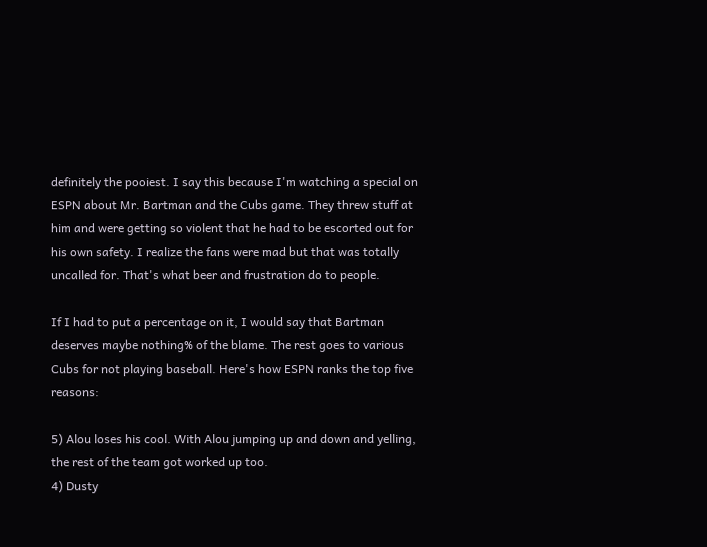definitely the pooiest. I say this because I'm watching a special on ESPN about Mr. Bartman and the Cubs game. They threw stuff at him and were getting so violent that he had to be escorted out for his own safety. I realize the fans were mad but that was totally uncalled for. That's what beer and frustration do to people.

If I had to put a percentage on it, I would say that Bartman deserves maybe nothing% of the blame. The rest goes to various Cubs for not playing baseball. Here's how ESPN ranks the top five reasons:

5) Alou loses his cool. With Alou jumping up and down and yelling, the rest of the team got worked up too.
4) Dusty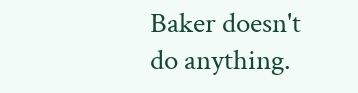Baker doesn't do anything.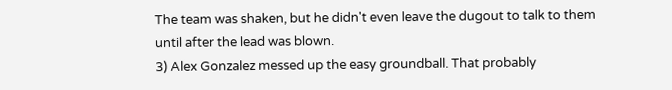The team was shaken, but he didn't even leave the dugout to talk to them until after the lead was blown.
3) Alex Gonzalez messed up the easy groundball. That probably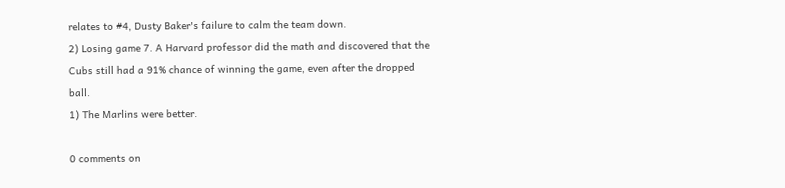relates to #4, Dusty Baker's failure to calm the team down.
2) Losing game 7. A Harvard professor did the math and discovered that the Cubs still had a 91% chance of winning the game, even after the dropped ball.
1) The Marlins were better.

0 comments on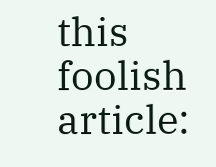this foolish article: